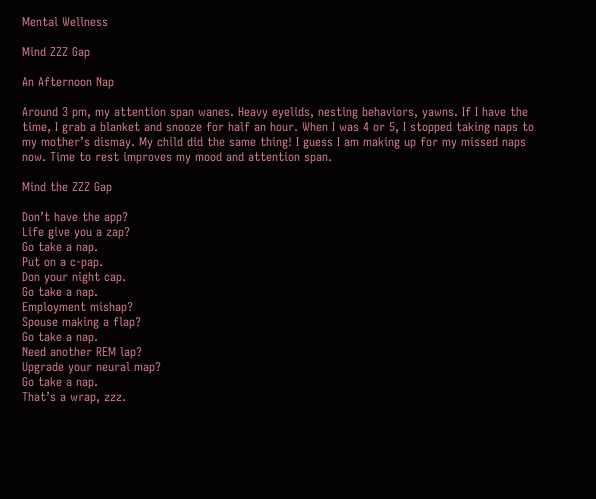Mental Wellness

Mind ZZZ Gap

An Afternoon Nap

Around 3 pm, my attention span wanes. Heavy eyelids, nesting behaviors, yawns. If I have the time, I grab a blanket and snooze for half an hour. When I was 4 or 5, I stopped taking naps to my mother’s dismay. My child did the same thing! I guess I am making up for my missed naps now. Time to rest improves my mood and attention span.

Mind the ZZZ Gap

Don’t have the app?
Life give you a zap?
Go take a nap.
Put on a c-pap.
Don your night cap.
Go take a nap.
Employment mishap?
Spouse making a flap?
Go take a nap.
Need another REM lap?
Upgrade your neural map?
Go take a nap.
That’s a wrap, zzz.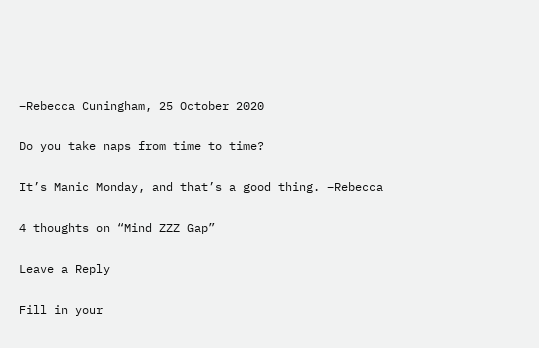–Rebecca Cuningham, 25 October 2020

Do you take naps from time to time?

It’s Manic Monday, and that’s a good thing. –Rebecca

4 thoughts on “Mind ZZZ Gap”

Leave a Reply

Fill in your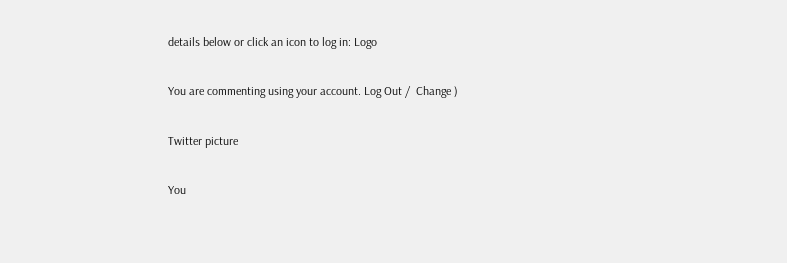details below or click an icon to log in: Logo

You are commenting using your account. Log Out /  Change )

Twitter picture

You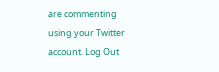are commenting using your Twitter account. Log Out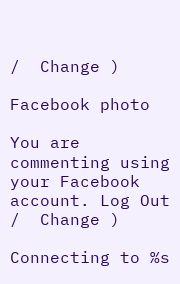/  Change )

Facebook photo

You are commenting using your Facebook account. Log Out /  Change )

Connecting to %s